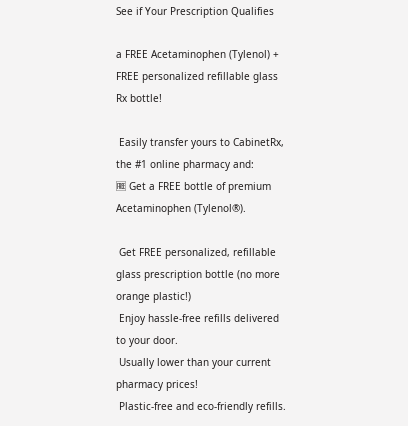See if Your Prescription Qualifies

a FREE Acetaminophen (Tylenol) + FREE personalized refillable glass Rx bottle!

 Easily transfer yours to CabinetRx, the #1 online pharmacy and:
🆓 Get a FREE bottle of premium Acetaminophen (Tylenol®).

 Get FREE personalized, refillable glass prescription bottle (no more orange plastic!)
 Enjoy hassle-free refills delivered to your door.
 Usually lower than your current pharmacy prices!
 Plastic-free and eco-friendly refills.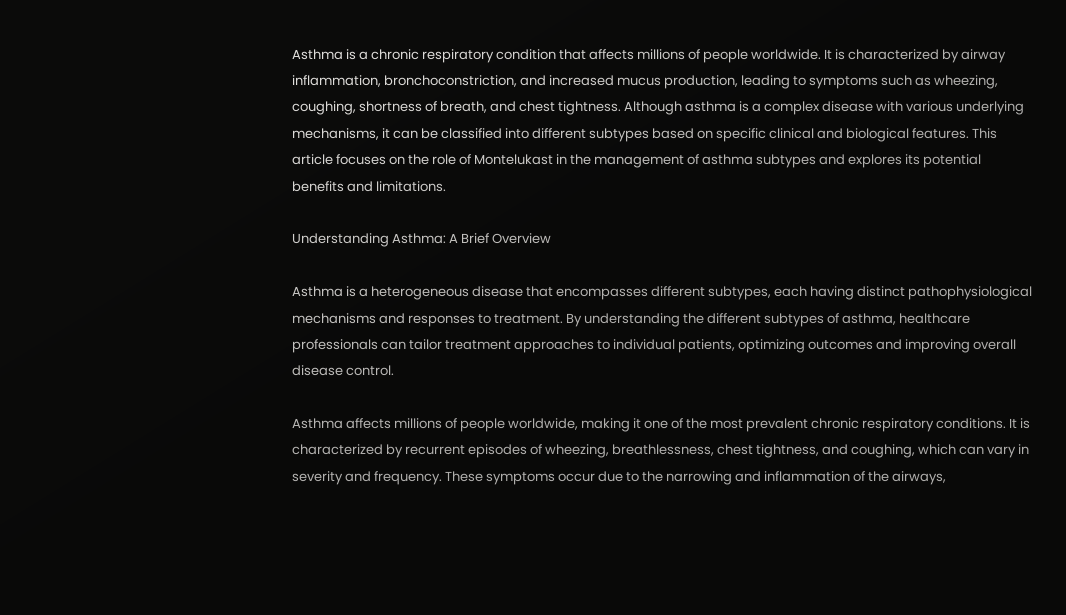Asthma is a chronic respiratory condition that affects millions of people worldwide. It is characterized by airway inflammation, bronchoconstriction, and increased mucus production, leading to symptoms such as wheezing, coughing, shortness of breath, and chest tightness. Although asthma is a complex disease with various underlying mechanisms, it can be classified into different subtypes based on specific clinical and biological features. This article focuses on the role of Montelukast in the management of asthma subtypes and explores its potential benefits and limitations.

Understanding Asthma: A Brief Overview

Asthma is a heterogeneous disease that encompasses different subtypes, each having distinct pathophysiological mechanisms and responses to treatment. By understanding the different subtypes of asthma, healthcare professionals can tailor treatment approaches to individual patients, optimizing outcomes and improving overall disease control.

Asthma affects millions of people worldwide, making it one of the most prevalent chronic respiratory conditions. It is characterized by recurrent episodes of wheezing, breathlessness, chest tightness, and coughing, which can vary in severity and frequency. These symptoms occur due to the narrowing and inflammation of the airways,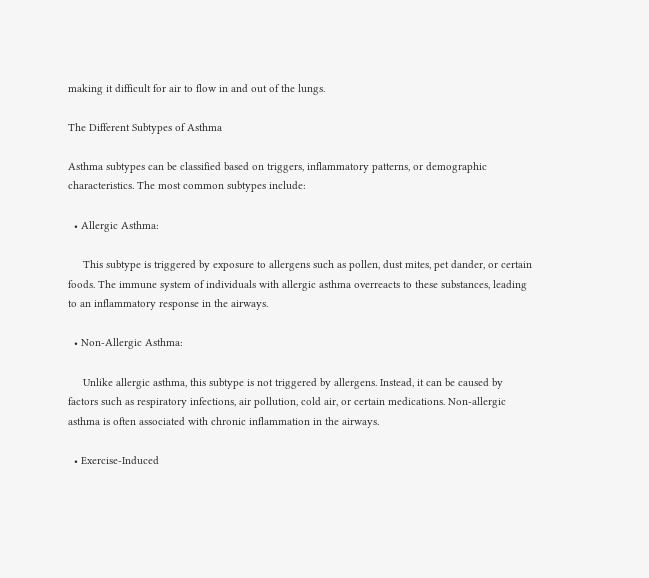making it difficult for air to flow in and out of the lungs.

The Different Subtypes of Asthma

Asthma subtypes can be classified based on triggers, inflammatory patterns, or demographic characteristics. The most common subtypes include:

  • Allergic Asthma:

     This subtype is triggered by exposure to allergens such as pollen, dust mites, pet dander, or certain foods. The immune system of individuals with allergic asthma overreacts to these substances, leading to an inflammatory response in the airways.

  • Non-Allergic Asthma:

     Unlike allergic asthma, this subtype is not triggered by allergens. Instead, it can be caused by factors such as respiratory infections, air pollution, cold air, or certain medications. Non-allergic asthma is often associated with chronic inflammation in the airways.

  • Exercise-Induced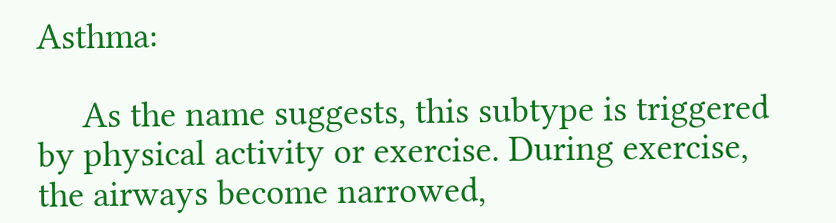Asthma:

     As the name suggests, this subtype is triggered by physical activity or exercise. During exercise, the airways become narrowed,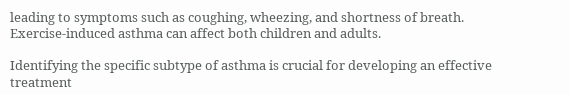leading to symptoms such as coughing, wheezing, and shortness of breath. Exercise-induced asthma can affect both children and adults.

Identifying the specific subtype of asthma is crucial for developing an effective treatment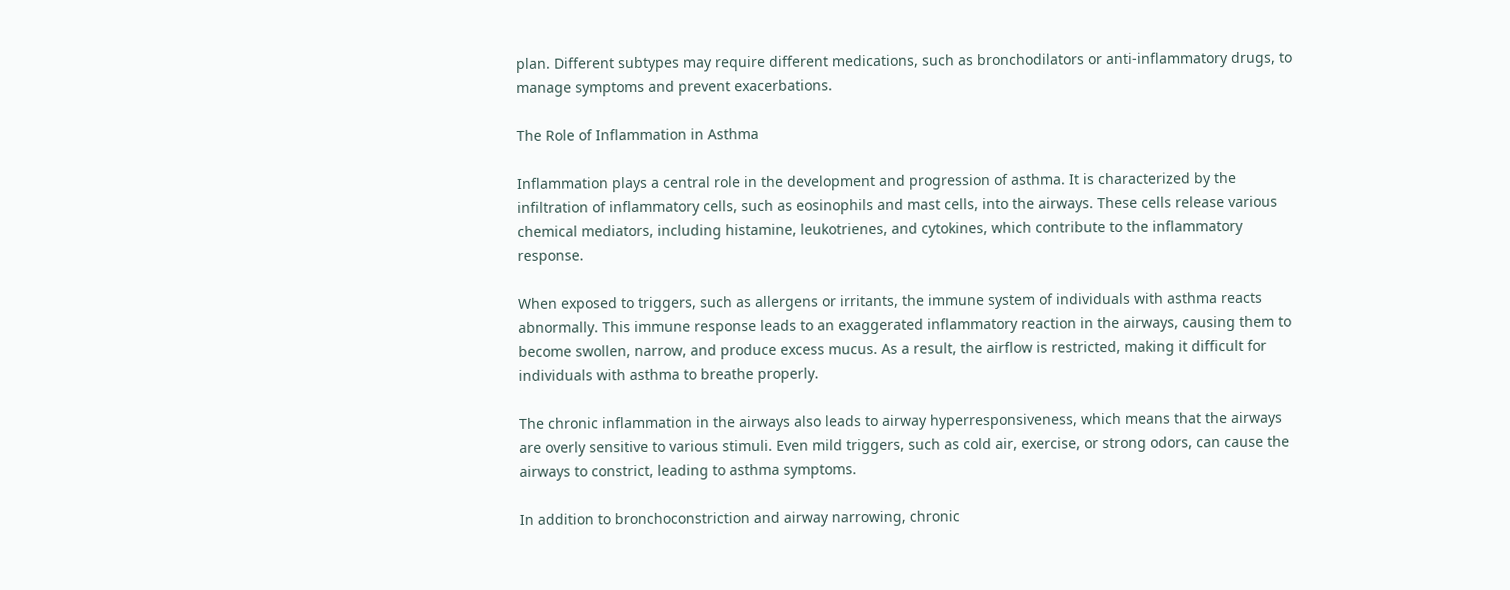plan. Different subtypes may require different medications, such as bronchodilators or anti-inflammatory drugs, to manage symptoms and prevent exacerbations.

The Role of Inflammation in Asthma

Inflammation plays a central role in the development and progression of asthma. It is characterized by the infiltration of inflammatory cells, such as eosinophils and mast cells, into the airways. These cells release various chemical mediators, including histamine, leukotrienes, and cytokines, which contribute to the inflammatory response.

When exposed to triggers, such as allergens or irritants, the immune system of individuals with asthma reacts abnormally. This immune response leads to an exaggerated inflammatory reaction in the airways, causing them to become swollen, narrow, and produce excess mucus. As a result, the airflow is restricted, making it difficult for individuals with asthma to breathe properly.

The chronic inflammation in the airways also leads to airway hyperresponsiveness, which means that the airways are overly sensitive to various stimuli. Even mild triggers, such as cold air, exercise, or strong odors, can cause the airways to constrict, leading to asthma symptoms.

In addition to bronchoconstriction and airway narrowing, chronic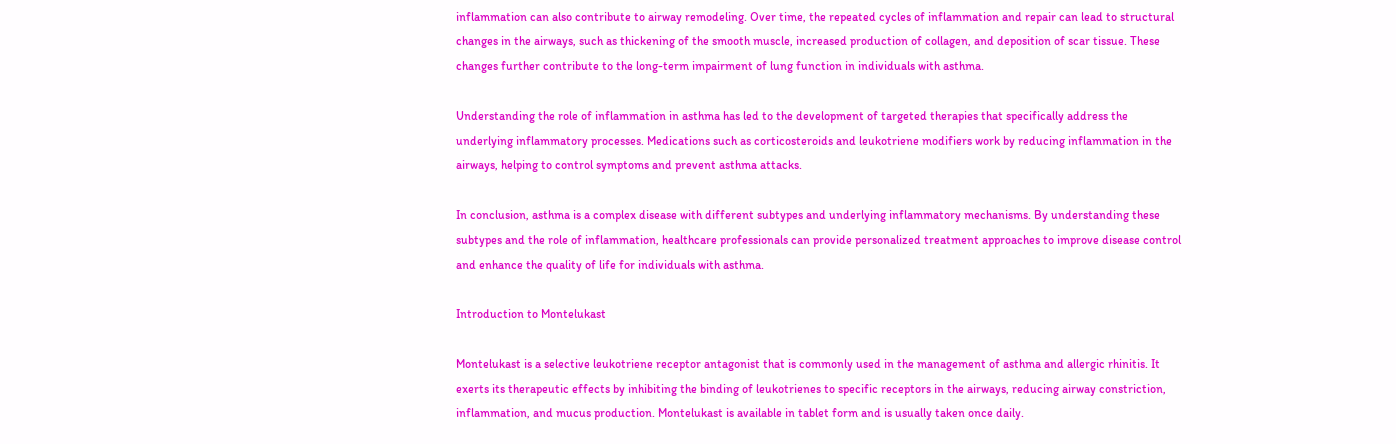inflammation can also contribute to airway remodeling. Over time, the repeated cycles of inflammation and repair can lead to structural changes in the airways, such as thickening of the smooth muscle, increased production of collagen, and deposition of scar tissue. These changes further contribute to the long-term impairment of lung function in individuals with asthma.

Understanding the role of inflammation in asthma has led to the development of targeted therapies that specifically address the underlying inflammatory processes. Medications such as corticosteroids and leukotriene modifiers work by reducing inflammation in the airways, helping to control symptoms and prevent asthma attacks.

In conclusion, asthma is a complex disease with different subtypes and underlying inflammatory mechanisms. By understanding these subtypes and the role of inflammation, healthcare professionals can provide personalized treatment approaches to improve disease control and enhance the quality of life for individuals with asthma.

Introduction to Montelukast

Montelukast is a selective leukotriene receptor antagonist that is commonly used in the management of asthma and allergic rhinitis. It exerts its therapeutic effects by inhibiting the binding of leukotrienes to specific receptors in the airways, reducing airway constriction, inflammation, and mucus production. Montelukast is available in tablet form and is usually taken once daily.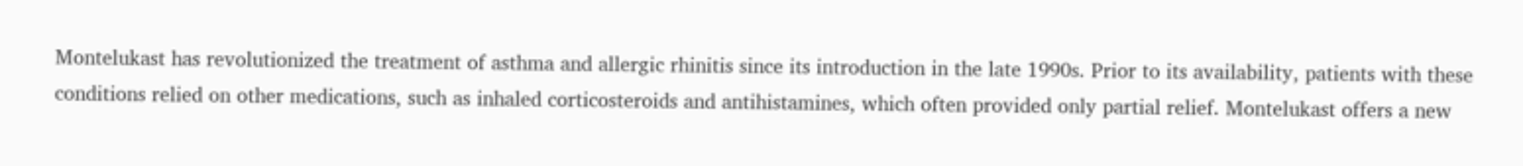Montelukast has revolutionized the treatment of asthma and allergic rhinitis since its introduction in the late 1990s. Prior to its availability, patients with these conditions relied on other medications, such as inhaled corticosteroids and antihistamines, which often provided only partial relief. Montelukast offers a new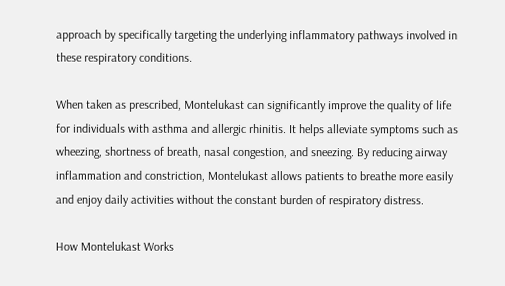approach by specifically targeting the underlying inflammatory pathways involved in these respiratory conditions.

When taken as prescribed, Montelukast can significantly improve the quality of life for individuals with asthma and allergic rhinitis. It helps alleviate symptoms such as wheezing, shortness of breath, nasal congestion, and sneezing. By reducing airway inflammation and constriction, Montelukast allows patients to breathe more easily and enjoy daily activities without the constant burden of respiratory distress.

How Montelukast Works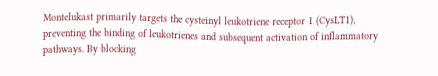Montelukast primarily targets the cysteinyl leukotriene receptor 1 (CysLT1), preventing the binding of leukotrienes and subsequent activation of inflammatory pathways. By blocking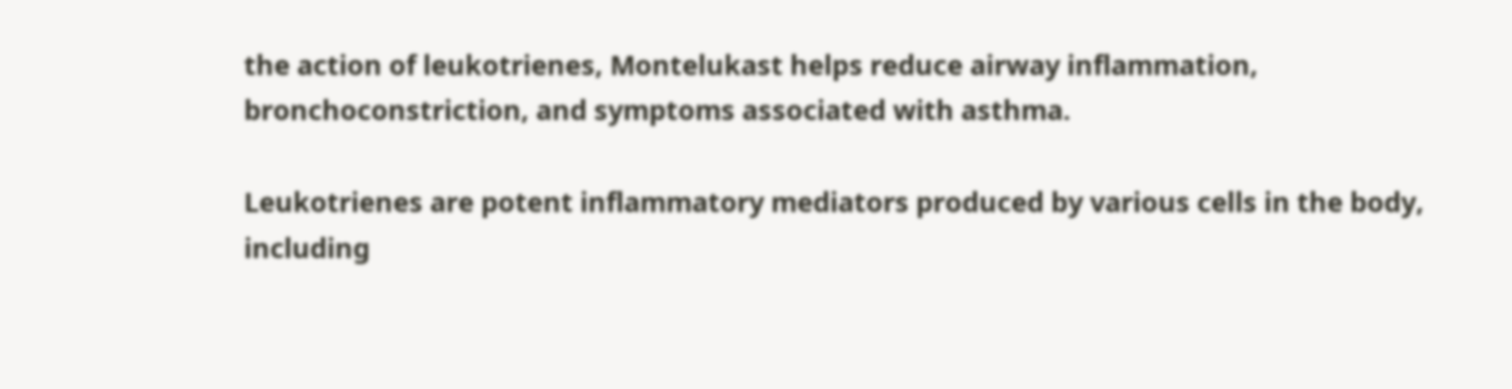the action of leukotrienes, Montelukast helps reduce airway inflammation, bronchoconstriction, and symptoms associated with asthma.

Leukotrienes are potent inflammatory mediators produced by various cells in the body, including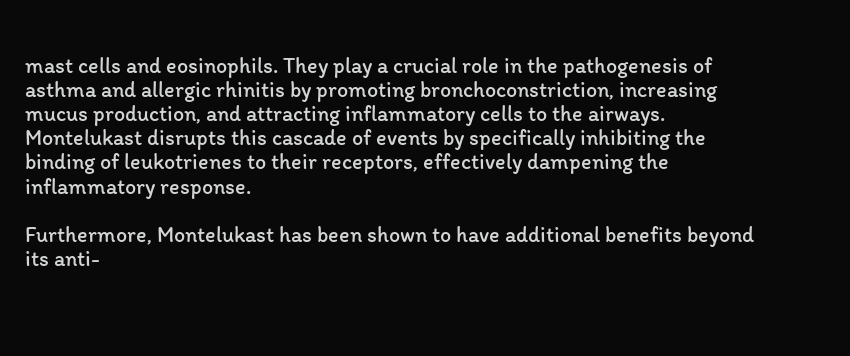mast cells and eosinophils. They play a crucial role in the pathogenesis of asthma and allergic rhinitis by promoting bronchoconstriction, increasing mucus production, and attracting inflammatory cells to the airways. Montelukast disrupts this cascade of events by specifically inhibiting the binding of leukotrienes to their receptors, effectively dampening the inflammatory response.

Furthermore, Montelukast has been shown to have additional benefits beyond its anti-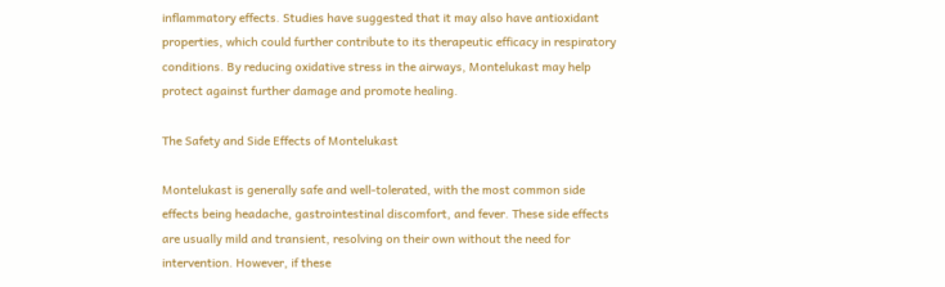inflammatory effects. Studies have suggested that it may also have antioxidant properties, which could further contribute to its therapeutic efficacy in respiratory conditions. By reducing oxidative stress in the airways, Montelukast may help protect against further damage and promote healing.

The Safety and Side Effects of Montelukast

Montelukast is generally safe and well-tolerated, with the most common side effects being headache, gastrointestinal discomfort, and fever. These side effects are usually mild and transient, resolving on their own without the need for intervention. However, if these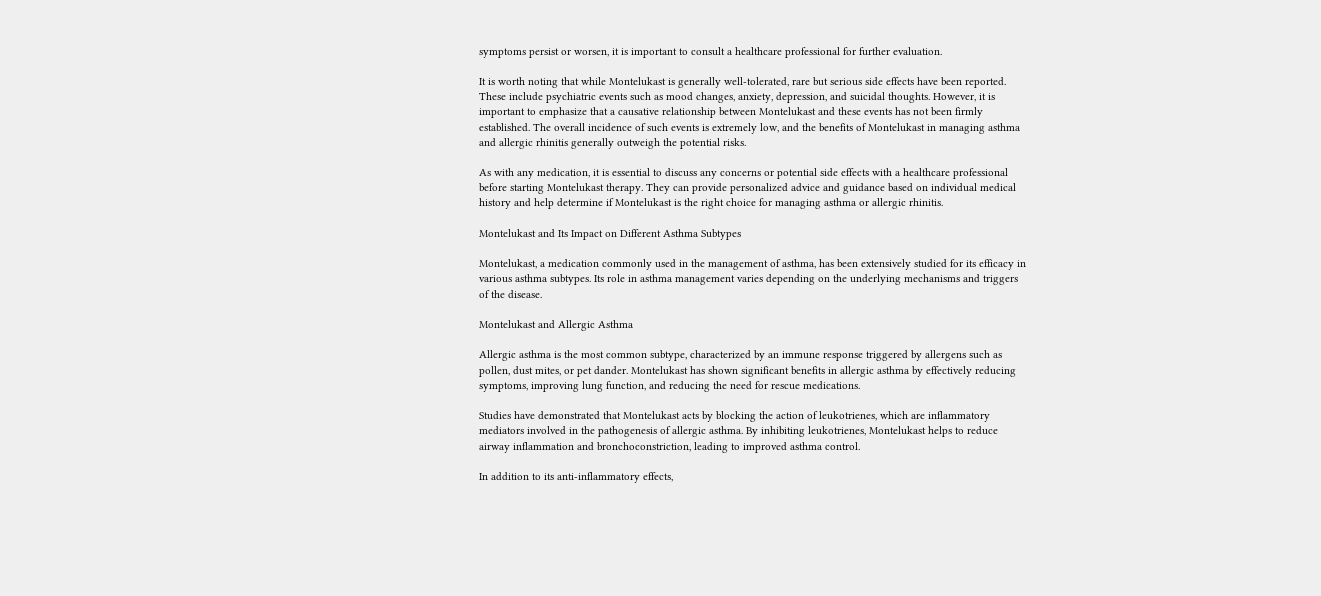symptoms persist or worsen, it is important to consult a healthcare professional for further evaluation.

It is worth noting that while Montelukast is generally well-tolerated, rare but serious side effects have been reported. These include psychiatric events such as mood changes, anxiety, depression, and suicidal thoughts. However, it is important to emphasize that a causative relationship between Montelukast and these events has not been firmly established. The overall incidence of such events is extremely low, and the benefits of Montelukast in managing asthma and allergic rhinitis generally outweigh the potential risks.

As with any medication, it is essential to discuss any concerns or potential side effects with a healthcare professional before starting Montelukast therapy. They can provide personalized advice and guidance based on individual medical history and help determine if Montelukast is the right choice for managing asthma or allergic rhinitis.

Montelukast and Its Impact on Different Asthma Subtypes

Montelukast, a medication commonly used in the management of asthma, has been extensively studied for its efficacy in various asthma subtypes. Its role in asthma management varies depending on the underlying mechanisms and triggers of the disease.

Montelukast and Allergic Asthma

Allergic asthma is the most common subtype, characterized by an immune response triggered by allergens such as pollen, dust mites, or pet dander. Montelukast has shown significant benefits in allergic asthma by effectively reducing symptoms, improving lung function, and reducing the need for rescue medications.

Studies have demonstrated that Montelukast acts by blocking the action of leukotrienes, which are inflammatory mediators involved in the pathogenesis of allergic asthma. By inhibiting leukotrienes, Montelukast helps to reduce airway inflammation and bronchoconstriction, leading to improved asthma control.

In addition to its anti-inflammatory effects,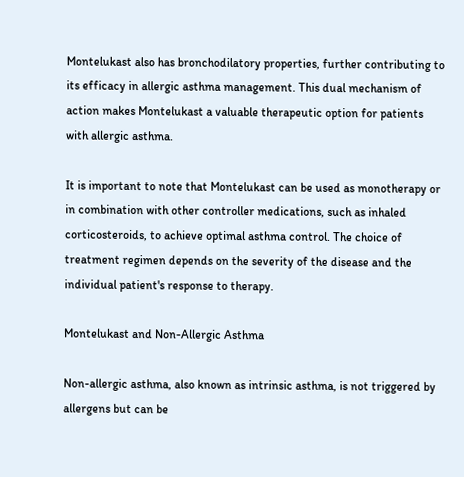Montelukast also has bronchodilatory properties, further contributing to its efficacy in allergic asthma management. This dual mechanism of action makes Montelukast a valuable therapeutic option for patients with allergic asthma.

It is important to note that Montelukast can be used as monotherapy or in combination with other controller medications, such as inhaled corticosteroids, to achieve optimal asthma control. The choice of treatment regimen depends on the severity of the disease and the individual patient's response to therapy.

Montelukast and Non-Allergic Asthma

Non-allergic asthma, also known as intrinsic asthma, is not triggered by allergens but can be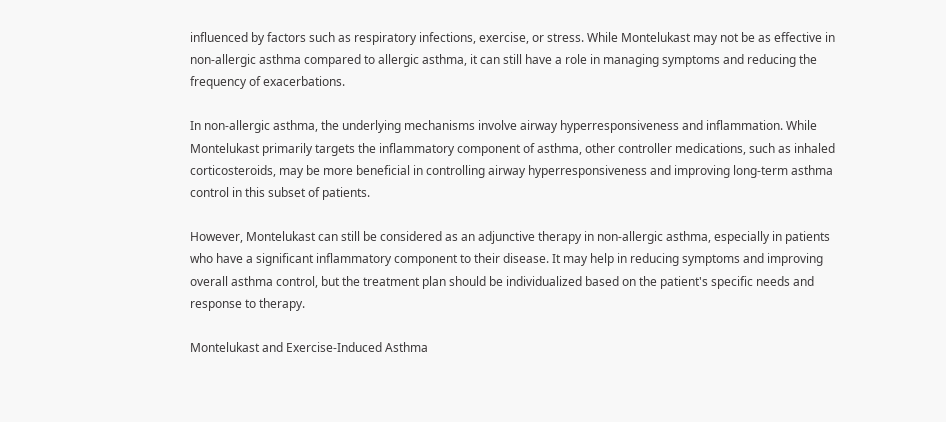influenced by factors such as respiratory infections, exercise, or stress. While Montelukast may not be as effective in non-allergic asthma compared to allergic asthma, it can still have a role in managing symptoms and reducing the frequency of exacerbations.

In non-allergic asthma, the underlying mechanisms involve airway hyperresponsiveness and inflammation. While Montelukast primarily targets the inflammatory component of asthma, other controller medications, such as inhaled corticosteroids, may be more beneficial in controlling airway hyperresponsiveness and improving long-term asthma control in this subset of patients.

However, Montelukast can still be considered as an adjunctive therapy in non-allergic asthma, especially in patients who have a significant inflammatory component to their disease. It may help in reducing symptoms and improving overall asthma control, but the treatment plan should be individualized based on the patient's specific needs and response to therapy.

Montelukast and Exercise-Induced Asthma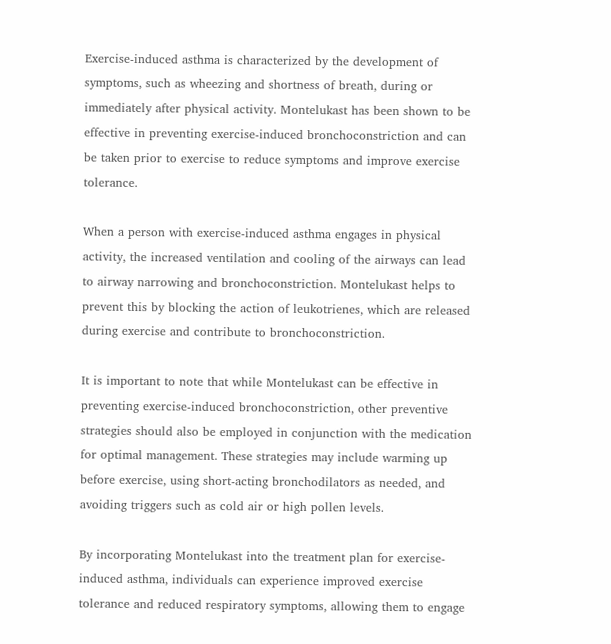Exercise-induced asthma is characterized by the development of symptoms, such as wheezing and shortness of breath, during or immediately after physical activity. Montelukast has been shown to be effective in preventing exercise-induced bronchoconstriction and can be taken prior to exercise to reduce symptoms and improve exercise tolerance.

When a person with exercise-induced asthma engages in physical activity, the increased ventilation and cooling of the airways can lead to airway narrowing and bronchoconstriction. Montelukast helps to prevent this by blocking the action of leukotrienes, which are released during exercise and contribute to bronchoconstriction.

It is important to note that while Montelukast can be effective in preventing exercise-induced bronchoconstriction, other preventive strategies should also be employed in conjunction with the medication for optimal management. These strategies may include warming up before exercise, using short-acting bronchodilators as needed, and avoiding triggers such as cold air or high pollen levels.

By incorporating Montelukast into the treatment plan for exercise-induced asthma, individuals can experience improved exercise tolerance and reduced respiratory symptoms, allowing them to engage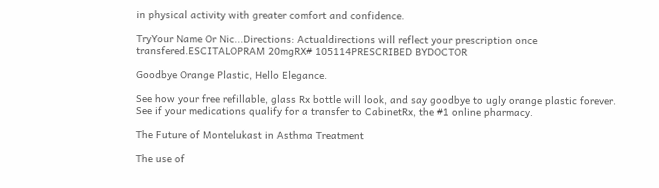in physical activity with greater comfort and confidence.

TryYour Name Or Nic...Directions: Actualdirections will reflect your prescription once transfered.ESCITALOPRAM 20mgRX# 105114PRESCRIBED BYDOCTOR

Goodbye Orange Plastic, Hello Elegance.

See how your free refillable, glass Rx bottle will look, and say goodbye to ugly orange plastic forever. See if your medications qualify for a transfer to CabinetRx, the #1 online pharmacy.

The Future of Montelukast in Asthma Treatment

The use of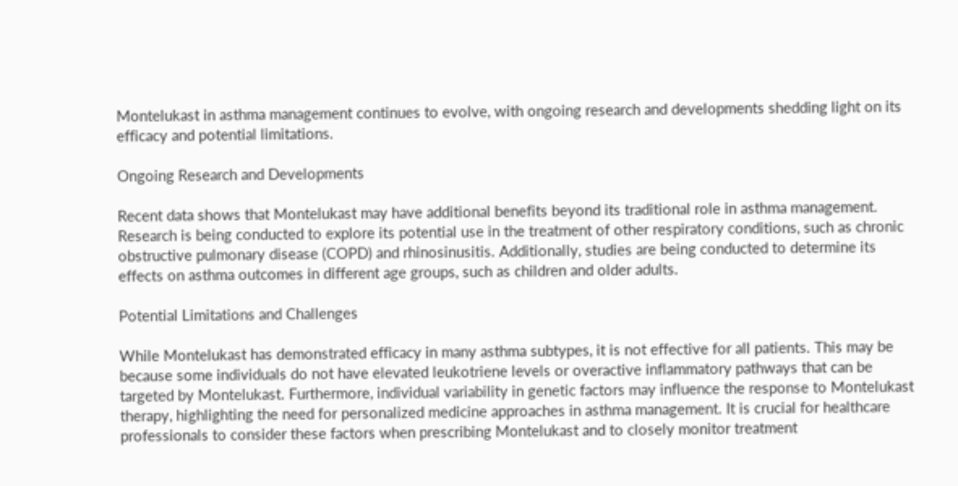Montelukast in asthma management continues to evolve, with ongoing research and developments shedding light on its efficacy and potential limitations.

Ongoing Research and Developments

Recent data shows that Montelukast may have additional benefits beyond its traditional role in asthma management. Research is being conducted to explore its potential use in the treatment of other respiratory conditions, such as chronic obstructive pulmonary disease (COPD) and rhinosinusitis. Additionally, studies are being conducted to determine its effects on asthma outcomes in different age groups, such as children and older adults.

Potential Limitations and Challenges

While Montelukast has demonstrated efficacy in many asthma subtypes, it is not effective for all patients. This may be because some individuals do not have elevated leukotriene levels or overactive inflammatory pathways that can be targeted by Montelukast. Furthermore, individual variability in genetic factors may influence the response to Montelukast therapy, highlighting the need for personalized medicine approaches in asthma management. It is crucial for healthcare professionals to consider these factors when prescribing Montelukast and to closely monitor treatment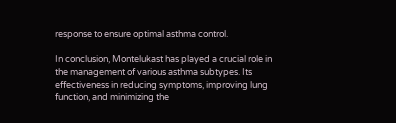response to ensure optimal asthma control.

In conclusion, Montelukast has played a crucial role in the management of various asthma subtypes. Its effectiveness in reducing symptoms, improving lung function, and minimizing the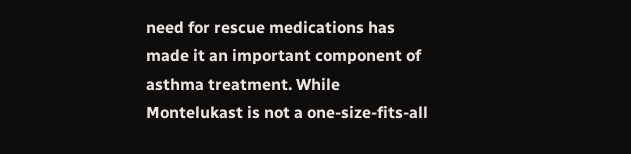need for rescue medications has made it an important component of asthma treatment. While Montelukast is not a one-size-fits-all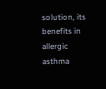solution, its benefits in allergic asthma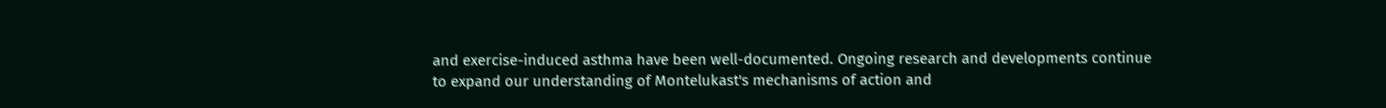and exercise-induced asthma have been well-documented. Ongoing research and developments continue to expand our understanding of Montelukast's mechanisms of action and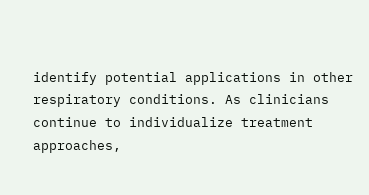identify potential applications in other respiratory conditions. As clinicians continue to individualize treatment approaches,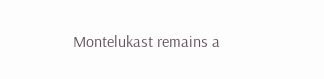Montelukast remains a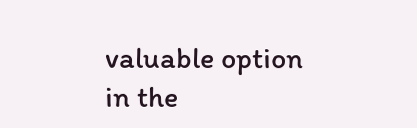valuable option in the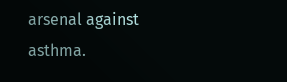arsenal against asthma.